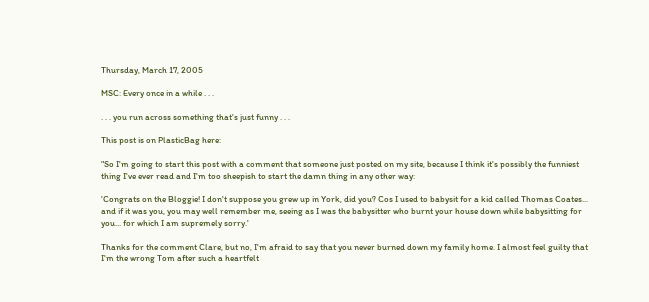Thursday, March 17, 2005

MSC: Every once in a while . . .

. . . you run across something that's just funny . . .

This post is on PlasticBag here:

"So I'm going to start this post with a comment that someone just posted on my site, because I think it's possibly the funniest thing I've ever read and I'm too sheepish to start the damn thing in any other way:

'Congrats on the Bloggie! I don't suppose you grew up in York, did you? Cos I used to babysit for a kid called Thomas Coates... and if it was you, you may well remember me, seeing as I was the babysitter who burnt your house down while babysitting for you... for which I am supremely sorry.'

Thanks for the comment Clare, but no, I'm afraid to say that you never burned down my family home. I almost feel guilty that I'm the wrong Tom after such a heartfelt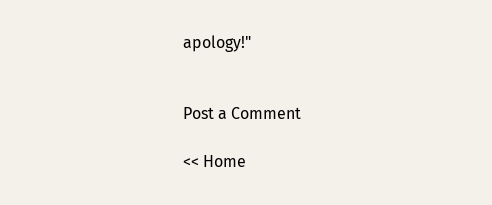apology!"


Post a Comment

<< Home